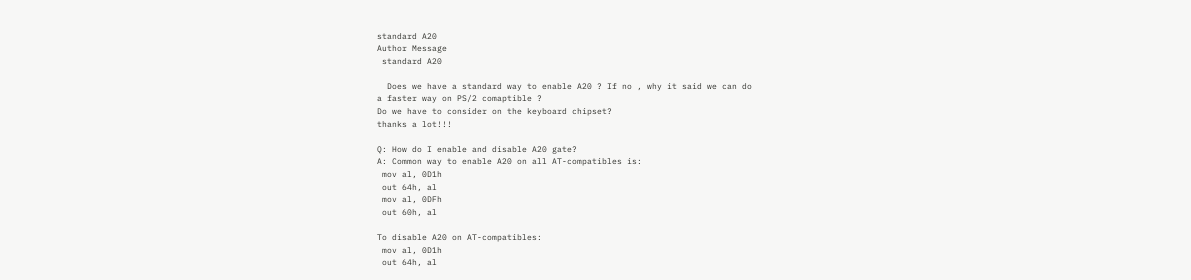standard A20
Author Message
 standard A20

  Does we have a standard way to enable A20 ? If no , why it said we can do
a faster way on PS/2 comaptible ?
Do we have to consider on the keyboard chipset?
thanks a lot!!!

Q: How do I enable and disable A20 gate?
A: Common way to enable A20 on all AT-compatibles is:
 mov al, 0D1h
 out 64h, al
 mov al, 0DFh
 out 60h, al

To disable A20 on AT-compatibles:
 mov al, 0D1h
 out 64h, al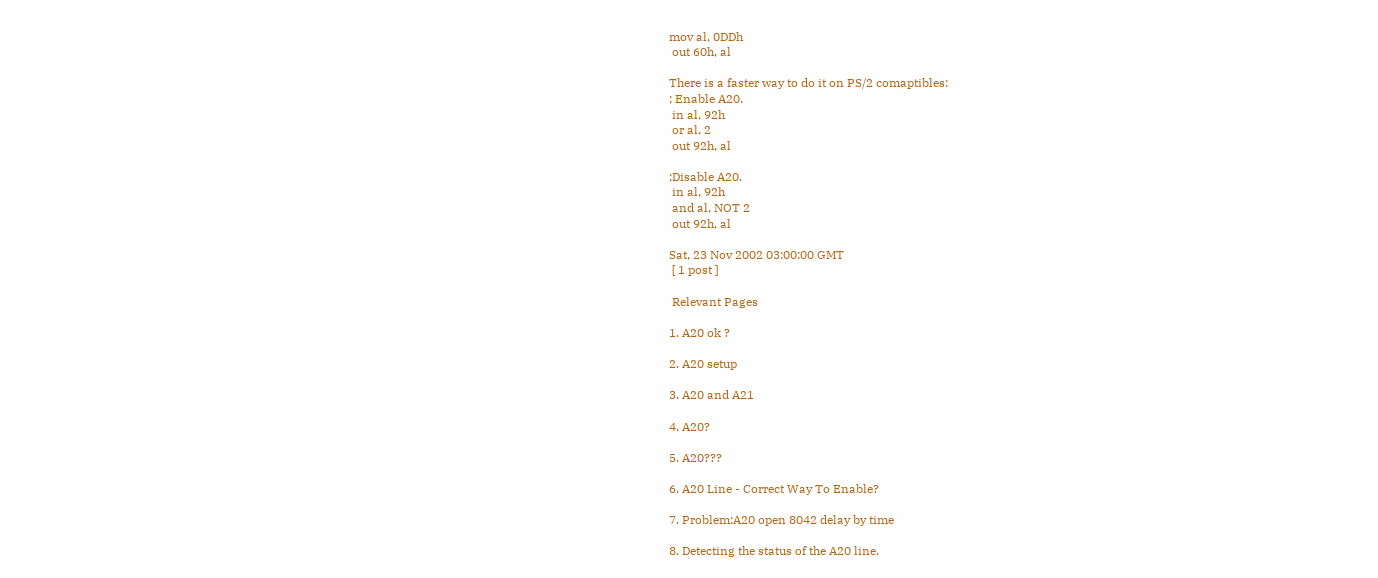mov al, 0DDh
 out 60h, al

There is a faster way to do it on PS/2 comaptibles:
; Enable A20.
 in al, 92h
 or al, 2
 out 92h, al

;Disable A20.
 in al, 92h
 and al, NOT 2
 out 92h, al

Sat, 23 Nov 2002 03:00:00 GMT
 [ 1 post ]

 Relevant Pages

1. A20 ok ?

2. A20 setup

3. A20 and A21

4. A20?

5. A20???

6. A20 Line - Correct Way To Enable?

7. Problem:A20 open 8042 delay by time

8. Detecting the status of the A20 line.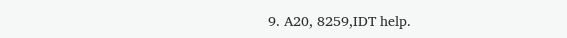9. A20, 8259,IDT help.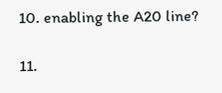10. enabling the A20 line?

11.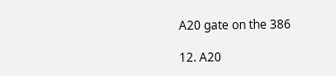A20 gate on the 386

12. A20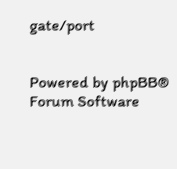gate/port


Powered by phpBB® Forum Software